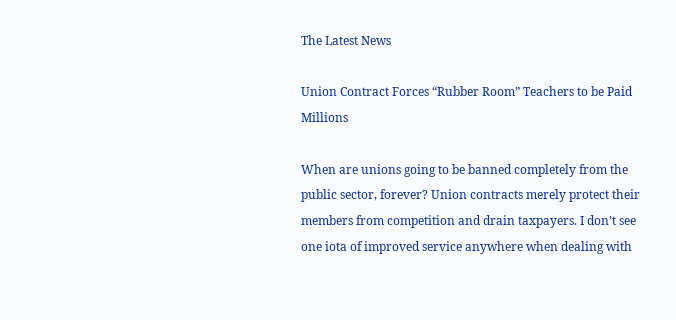The Latest News

Union Contract Forces “Rubber Room” Teachers to be Paid Millions

When are unions going to be banned completely from the public sector, forever? Union contracts merely protect their members from competition and drain taxpayers. I don’t see one iota of improved service anywhere when dealing with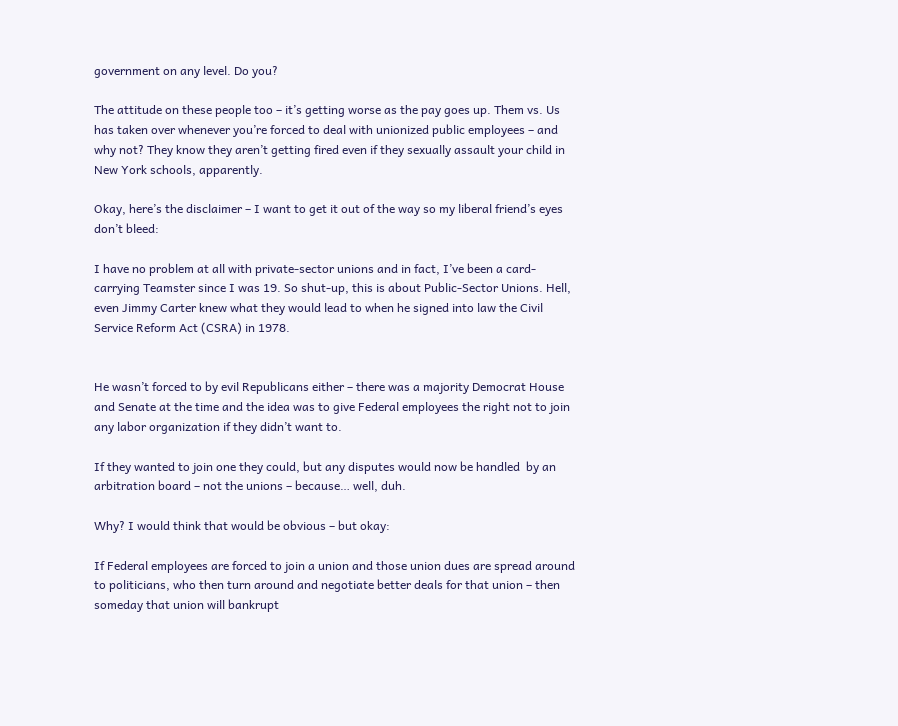government on any level. Do you?

The attitude on these people too – it’s getting worse as the pay goes up. Them vs. Us has taken over whenever you’re forced to deal with unionized public employees – and why not? They know they aren’t getting fired even if they sexually assault your child in New York schools, apparently.

Okay, here’s the disclaimer – I want to get it out of the way so my liberal friend’s eyes don’t bleed:

I have no problem at all with private-sector unions and in fact, I’ve been a card-carrying Teamster since I was 19. So shut-up, this is about Public-Sector Unions. Hell, even Jimmy Carter knew what they would lead to when he signed into law the Civil Service Reform Act (CSRA) in 1978.


He wasn’t forced to by evil Republicans either – there was a majority Democrat House and Senate at the time and the idea was to give Federal employees the right not to join any labor organization if they didn’t want to.

If they wanted to join one they could, but any disputes would now be handled  by an arbitration board – not the unions – because… well, duh.

Why? I would think that would be obvious – but okay:

If Federal employees are forced to join a union and those union dues are spread around to politicians, who then turn around and negotiate better deals for that union – then someday that union will bankrupt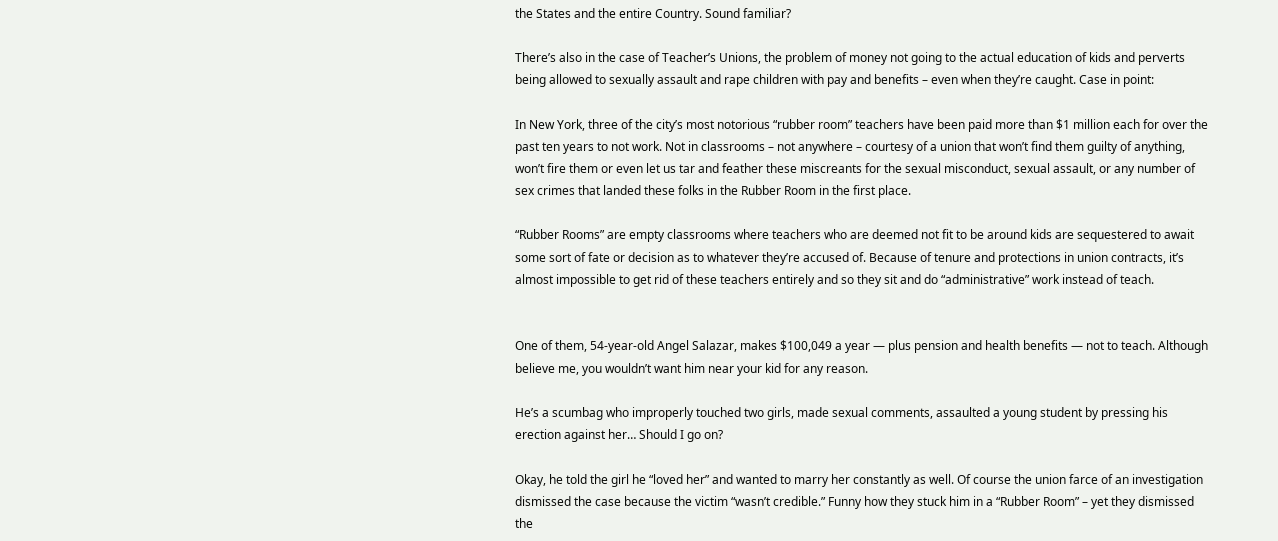the States and the entire Country. Sound familiar?

There’s also in the case of Teacher’s Unions, the problem of money not going to the actual education of kids and perverts being allowed to sexually assault and rape children with pay and benefits – even when they’re caught. Case in point:

In New York, three of the city’s most notorious “rubber room” teachers have been paid more than $1 million each for over the past ten years to not work. Not in classrooms – not anywhere – courtesy of a union that won’t find them guilty of anything, won’t fire them or even let us tar and feather these miscreants for the sexual misconduct, sexual assault, or any number of sex crimes that landed these folks in the Rubber Room in the first place.

“Rubber Rooms” are empty classrooms where teachers who are deemed not fit to be around kids are sequestered to await some sort of fate or decision as to whatever they’re accused of. Because of tenure and protections in union contracts, it’s almost impossible to get rid of these teachers entirely and so they sit and do “administrative” work instead of teach.


One of them, 54-year-old Angel Salazar, makes $100,049 a year — plus pension and health benefits — not to teach. Although believe me, you wouldn’t want him near your kid for any reason.

He’s a scumbag who improperly touched two girls, made sexual comments, assaulted a young student by pressing his erection against her… Should I go on?

Okay, he told the girl he “loved her” and wanted to marry her constantly as well. Of course the union farce of an investigation dismissed the case because the victim “wasn’t credible.” Funny how they stuck him in a “Rubber Room” – yet they dismissed the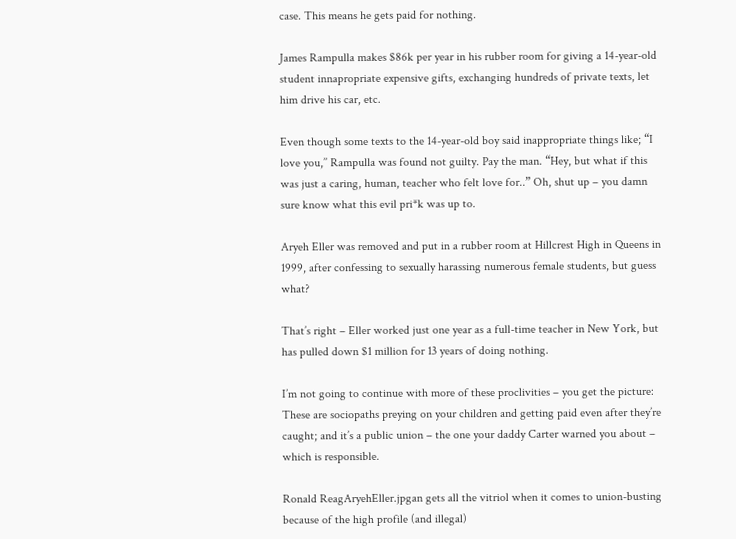case. This means he gets paid for nothing.

James Rampulla makes $86k per year in his rubber room for giving a 14-year-old student innapropriate expensive gifts, exchanging hundreds of private texts, let him drive his car, etc.

Even though some texts to the 14-year-old boy said inappropriate things like; “I love you,’’ Rampulla was found not guilty. Pay the man. “Hey, but what if this was just a caring, human, teacher who felt love for..” Oh, shut up – you damn sure know what this evil pri*k was up to.

Aryeh Eller was removed and put in a rubber room at Hillcrest High in Queens in 1999, after confessing to sexually harassing numerous female students, but guess what?

That’s right – Eller worked just one year as a full-time teacher in New York, but has pulled down $1 million for 13 years of doing nothing.

I’m not going to continue with more of these proclivities – you get the picture: These are sociopaths preying on your children and getting paid even after they’re caught; and it’s a public union – the one your daddy Carter warned you about – which is responsible.

Ronald ReagAryehEller.jpgan gets all the vitriol when it comes to union-busting because of the high profile (and illegal)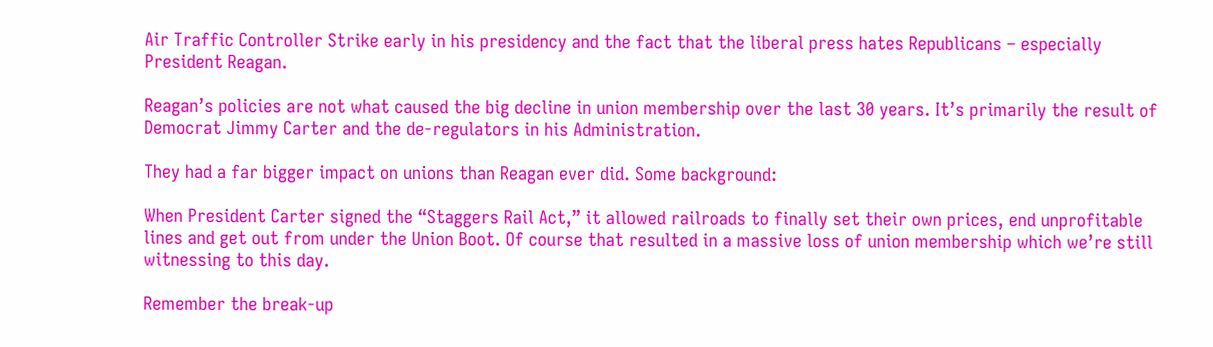Air Traffic Controller Strike early in his presidency and the fact that the liberal press hates Republicans – especially President Reagan.

Reagan’s policies are not what caused the big decline in union membership over the last 30 years. It’s primarily the result of Democrat Jimmy Carter and the de-regulators in his Administration.

They had a far bigger impact on unions than Reagan ever did. Some background:

When President Carter signed the “Staggers Rail Act,” it allowed railroads to finally set their own prices, end unprofitable lines and get out from under the Union Boot. Of course that resulted in a massive loss of union membership which we’re still witnessing to this day.

Remember the break-up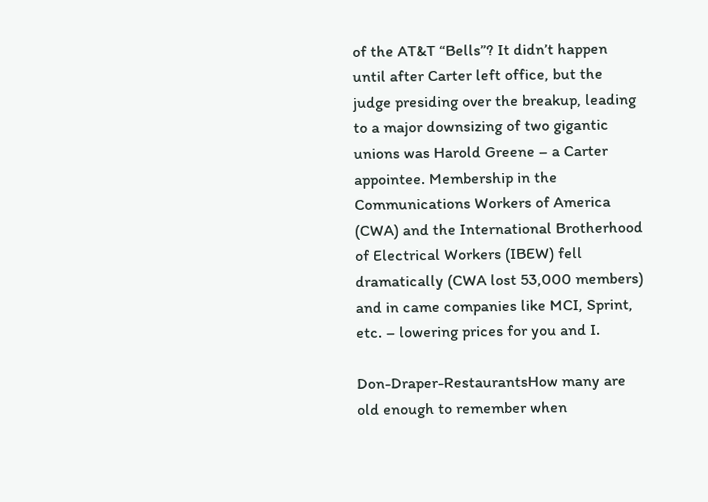of the AT&T “Bells”? It didn’t happen until after Carter left office, but the judge presiding over the breakup, leading to a major downsizing of two gigantic unions was Harold Greene – a Carter appointee. Membership in the Communications Workers of America (CWA) and the International Brotherhood of Electrical Workers (IBEW) fell dramatically (CWA lost 53,000 members) and in came companies like MCI, Sprint, etc. – lowering prices for you and I.

Don-Draper-RestaurantsHow many are old enough to remember when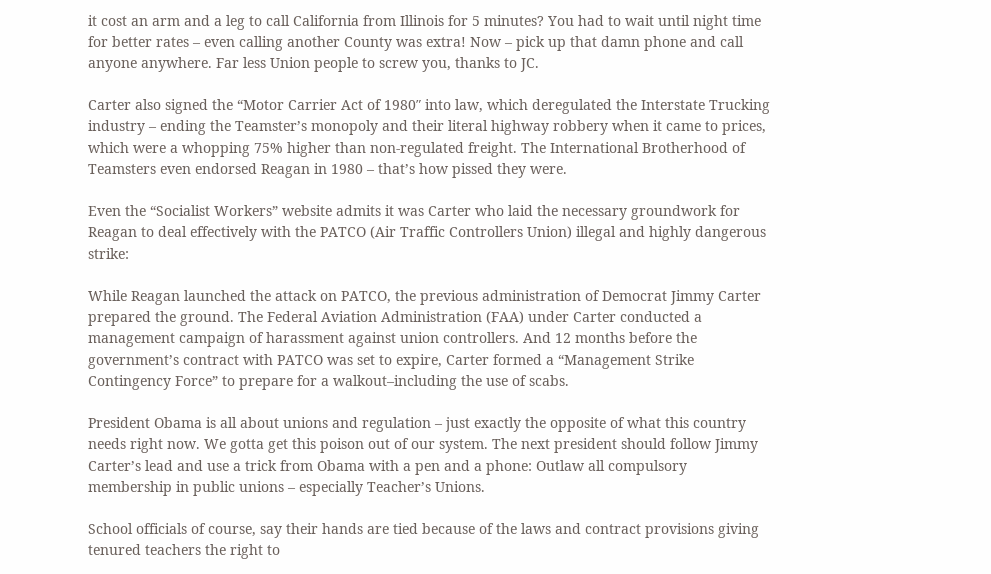it cost an arm and a leg to call California from Illinois for 5 minutes? You had to wait until night time for better rates – even calling another County was extra! Now – pick up that damn phone and call anyone anywhere. Far less Union people to screw you, thanks to JC.

Carter also signed the “Motor Carrier Act of 1980″ into law, which deregulated the Interstate Trucking industry – ending the Teamster’s monopoly and their literal highway robbery when it came to prices, which were a whopping 75% higher than non-regulated freight. The International Brotherhood of Teamsters even endorsed Reagan in 1980 – that’s how pissed they were.

Even the “Socialist Workers” website admits it was Carter who laid the necessary groundwork for Reagan to deal effectively with the PATCO (Air Traffic Controllers Union) illegal and highly dangerous strike:

While Reagan launched the attack on PATCO, the previous administration of Democrat Jimmy Carter prepared the ground. The Federal Aviation Administration (FAA) under Carter conducted a management campaign of harassment against union controllers. And 12 months before the government’s contract with PATCO was set to expire, Carter formed a “Management Strike Contingency Force” to prepare for a walkout–including the use of scabs.

President Obama is all about unions and regulation – just exactly the opposite of what this country needs right now. We gotta get this poison out of our system. The next president should follow Jimmy Carter’s lead and use a trick from Obama with a pen and a phone: Outlaw all compulsory membership in public unions – especially Teacher’s Unions.

School officials of course, say their hands are tied because of the laws and contract provisions giving tenured teachers the right to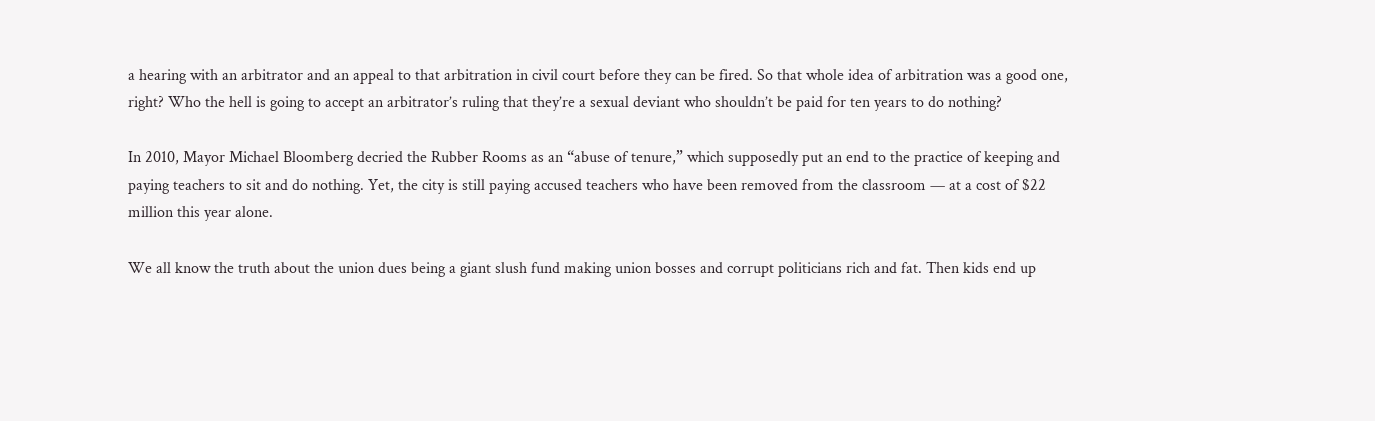a hearing with an arbitrator and an appeal to that arbitration in civil court before they can be fired. So that whole idea of arbitration was a good one, right? Who the hell is going to accept an arbitrator’s ruling that they’re a sexual deviant who shouldn’t be paid for ten years to do nothing?

In 2010, Mayor Michael Bloomberg decried the Rubber Rooms as an “abuse of tenure,” which supposedly put an end to the practice of keeping and paying teachers to sit and do nothing. Yet, the city is still paying accused teachers who have been removed from the classroom — at a cost of $22 million this year alone.

We all know the truth about the union dues being a giant slush fund making union bosses and corrupt politicians rich and fat. Then kids end up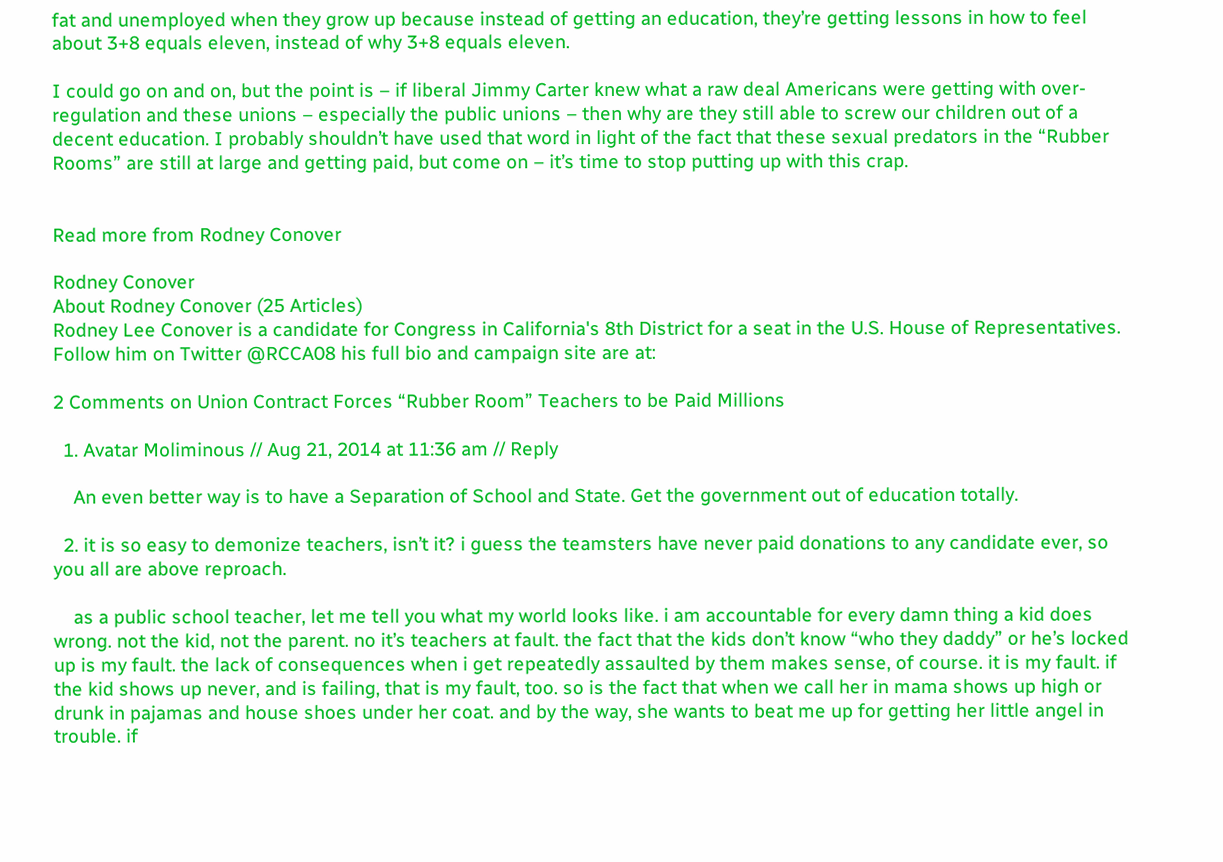fat and unemployed when they grow up because instead of getting an education, they’re getting lessons in how to feel about 3+8 equals eleven, instead of why 3+8 equals eleven.

I could go on and on, but the point is – if liberal Jimmy Carter knew what a raw deal Americans were getting with over-regulation and these unions – especially the public unions – then why are they still able to screw our children out of a decent education. I probably shouldn’t have used that word in light of the fact that these sexual predators in the “Rubber Rooms” are still at large and getting paid, but come on – it’s time to stop putting up with this crap.


Read more from Rodney Conover

Rodney Conover
About Rodney Conover (25 Articles)
Rodney Lee Conover is a candidate for Congress in California's 8th District for a seat in the U.S. House of Representatives. Follow him on Twitter @RCCA08 his full bio and campaign site are at:

2 Comments on Union Contract Forces “Rubber Room” Teachers to be Paid Millions

  1. Avatar Moliminous // Aug 21, 2014 at 11:36 am // Reply

    An even better way is to have a Separation of School and State. Get the government out of education totally.

  2. it is so easy to demonize teachers, isn’t it? i guess the teamsters have never paid donations to any candidate ever, so you all are above reproach.

    as a public school teacher, let me tell you what my world looks like. i am accountable for every damn thing a kid does wrong. not the kid, not the parent. no it’s teachers at fault. the fact that the kids don’t know “who they daddy” or he’s locked up is my fault. the lack of consequences when i get repeatedly assaulted by them makes sense, of course. it is my fault. if the kid shows up never, and is failing, that is my fault, too. so is the fact that when we call her in mama shows up high or drunk in pajamas and house shoes under her coat. and by the way, she wants to beat me up for getting her little angel in trouble. if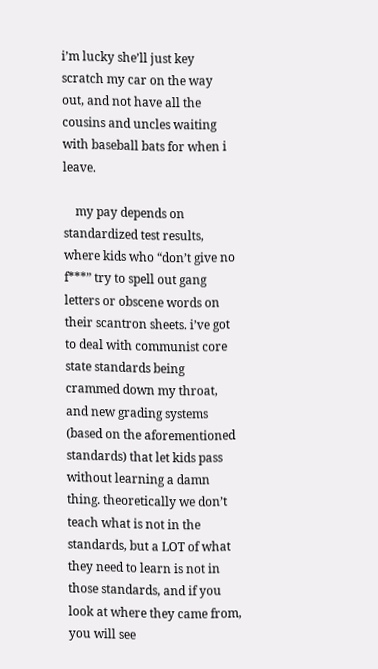i’m lucky she’ll just key scratch my car on the way out, and not have all the cousins and uncles waiting with baseball bats for when i leave.

    my pay depends on standardized test results, where kids who “don’t give no f***” try to spell out gang letters or obscene words on their scantron sheets. i’ve got to deal with communist core state standards being crammed down my throat, and new grading systems (based on the aforementioned standards) that let kids pass without learning a damn thing. theoretically we don’t teach what is not in the standards, but a LOT of what they need to learn is not in those standards, and if you look at where they came from, you will see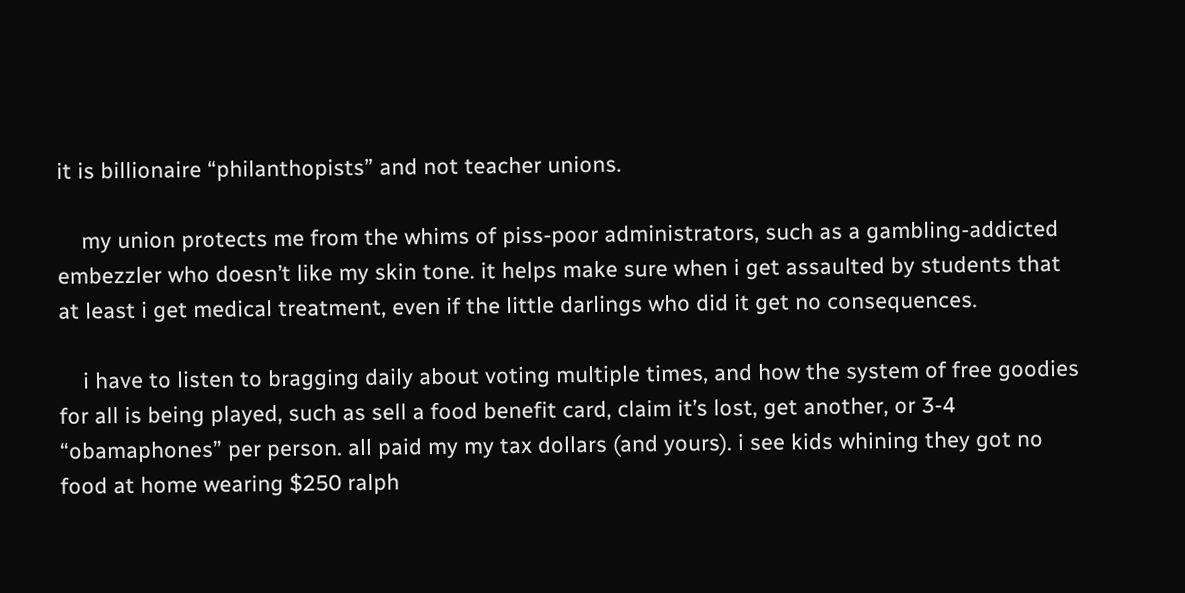it is billionaire “philanthopists” and not teacher unions.

    my union protects me from the whims of piss-poor administrators, such as a gambling-addicted embezzler who doesn’t like my skin tone. it helps make sure when i get assaulted by students that at least i get medical treatment, even if the little darlings who did it get no consequences.

    i have to listen to bragging daily about voting multiple times, and how the system of free goodies for all is being played, such as sell a food benefit card, claim it’s lost, get another, or 3-4 “obamaphones” per person. all paid my my tax dollars (and yours). i see kids whining they got no food at home wearing $250 ralph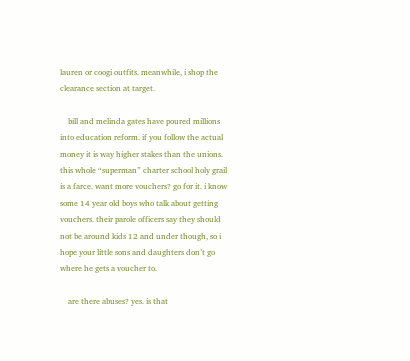lauren or coogi outfits. meanwhile, i shop the clearance section at target.

    bill and melinda gates have poured millions into education reform. if you follow the actual money it is way higher stakes than the unions. this whole “superman” charter school holy grail is a farce. want more vouchers? go for it. i know some 14 year old boys who talk about getting vouchers. their parole officers say they should not be around kids 12 and under though, so i hope your little sons and daughters don’t go where he gets a voucher to.

    are there abuses? yes. is that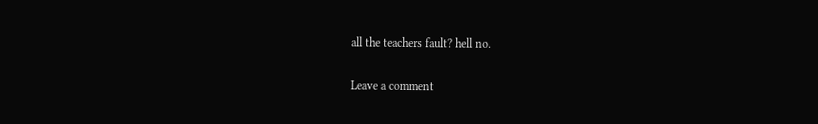all the teachers fault? hell no.

Leave a comment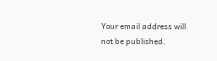Your email address will not be published.